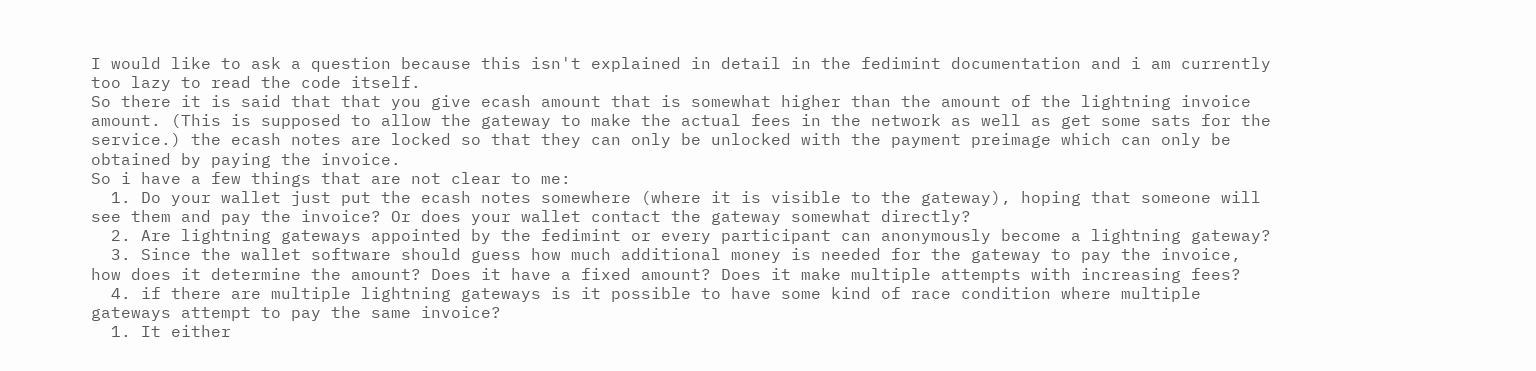I would like to ask a question because this isn't explained in detail in the fedimint documentation and i am currently too lazy to read the code itself.
So there it is said that that you give ecash amount that is somewhat higher than the amount of the lightning invoice amount. (This is supposed to allow the gateway to make the actual fees in the network as well as get some sats for the service.) the ecash notes are locked so that they can only be unlocked with the payment preimage which can only be obtained by paying the invoice.
So i have a few things that are not clear to me:
  1. Do your wallet just put the ecash notes somewhere (where it is visible to the gateway), hoping that someone will see them and pay the invoice? Or does your wallet contact the gateway somewhat directly?
  2. Are lightning gateways appointed by the fedimint or every participant can anonymously become a lightning gateway?
  3. Since the wallet software should guess how much additional money is needed for the gateway to pay the invoice, how does it determine the amount? Does it have a fixed amount? Does it make multiple attempts with increasing fees?
  4. if there are multiple lightning gateways is it possible to have some kind of race condition where multiple gateways attempt to pay the same invoice?
  1. It either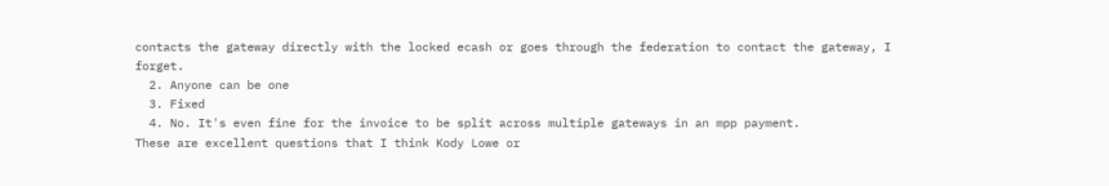contacts the gateway directly with the locked ecash or goes through the federation to contact the gateway, I forget.
  2. Anyone can be one
  3. Fixed
  4. No. It's even fine for the invoice to be split across multiple gateways in an mpp payment.
These are excellent questions that I think Kody Lowe or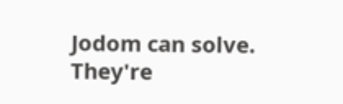Jodom can solve. They're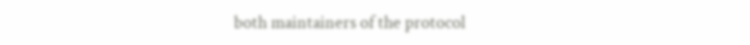both maintainers of the protocol